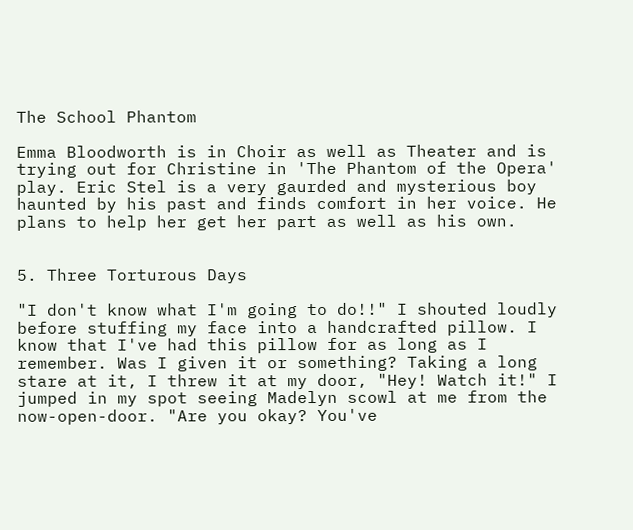The School Phantom

Emma Bloodworth is in Choir as well as Theater and is trying out for Christine in 'The Phantom of the Opera' play. Eric Stel is a very gaurded and mysterious boy haunted by his past and finds comfort in her voice. He plans to help her get her part as well as his own.


5. Three Torturous Days

"I don't know what I'm going to do!!" I shouted loudly before stuffing my face into a handcrafted pillow. I know that I've had this pillow for as long as I remember. Was I given it or something? Taking a long stare at it, I threw it at my door, "Hey! Watch it!" I jumped in my spot seeing Madelyn scowl at me from the now-open-door. "Are you okay? You've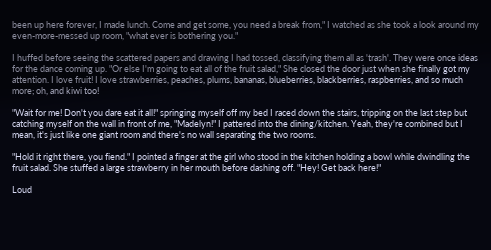been up here forever, I made lunch. Come and get some, you need a break from," I watched as she took a look around my even-more-messed up room, "what ever is bothering you."

I huffed before seeing the scattered papers and drawing I had tossed, classifying them all as 'trash'. They were once ideas for the dance coming up. "Or else I'm going to eat all of the fruit salad," She closed the door just when she finally got my attention. I love fruit! I love strawberries, peaches, plums, bananas, blueberries, blackberries, raspberries, and so much more; oh, and kiwi too!

"Wait for me! Don't you dare eat it all!" springing myself off my bed I raced down the stairs, tripping on the last step but catching myself on the wall in front of me, "Madelyn!" I pattered into the dining/kitchen. Yeah, they're combined but I mean, it's just like one giant room and there's no wall separating the two rooms.

"Hold it right there, you fiend." I pointed a finger at the girl who stood in the kitchen holding a bowl while dwindling the fruit salad. She stuffed a large strawberry in her mouth before dashing off. "Hey! Get back here!"

Loud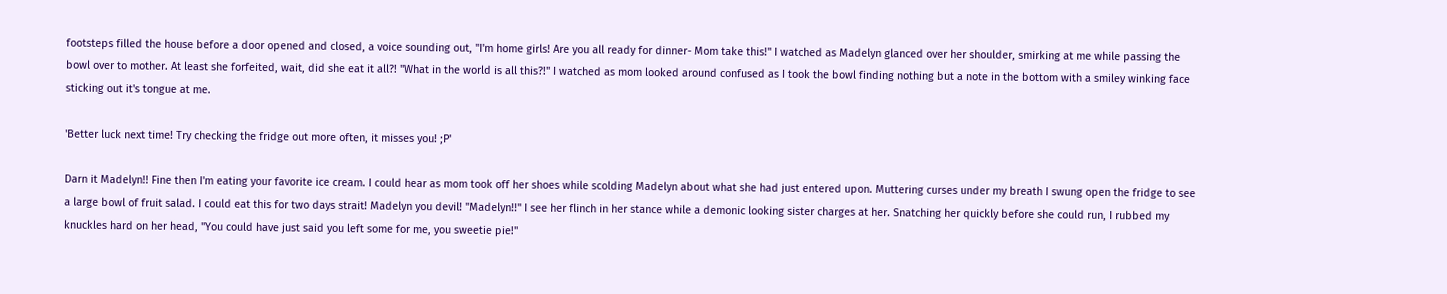footsteps filled the house before a door opened and closed, a voice sounding out, "I'm home girls! Are you all ready for dinner- Mom take this!" I watched as Madelyn glanced over her shoulder, smirking at me while passing the bowl over to mother. At least she forfeited, wait, did she eat it all?! "What in the world is all this?!" I watched as mom looked around confused as I took the bowl finding nothing but a note in the bottom with a smiley winking face sticking out it's tongue at me.

'Better luck next time! Try checking the fridge out more often, it misses you! ;P'

Darn it Madelyn!! Fine then I'm eating your favorite ice cream. I could hear as mom took off her shoes while scolding Madelyn about what she had just entered upon. Muttering curses under my breath I swung open the fridge to see a large bowl of fruit salad. I could eat this for two days strait! Madelyn you devil! "Madelyn!!" I see her flinch in her stance while a demonic looking sister charges at her. Snatching her quickly before she could run, I rubbed my knuckles hard on her head, "You could have just said you left some for me, you sweetie pie!"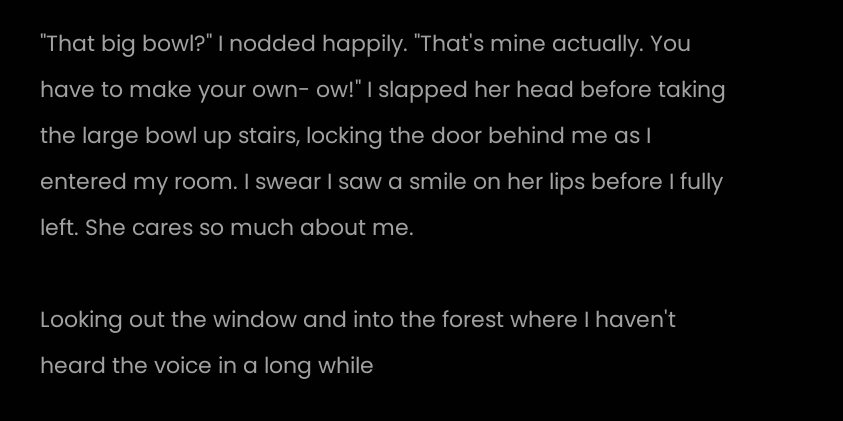"That big bowl?" I nodded happily. "That's mine actually. You have to make your own- ow!" I slapped her head before taking the large bowl up stairs, locking the door behind me as I entered my room. I swear I saw a smile on her lips before I fully left. She cares so much about me.

Looking out the window and into the forest where I haven't heard the voice in a long while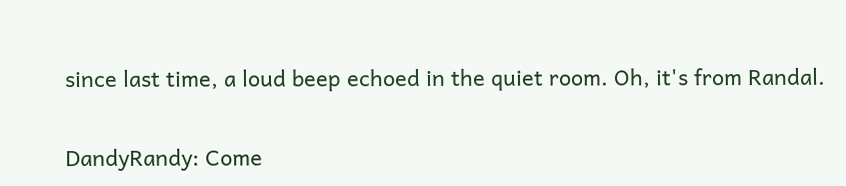since last time, a loud beep echoed in the quiet room. Oh, it's from Randal.

DandyRandy: Come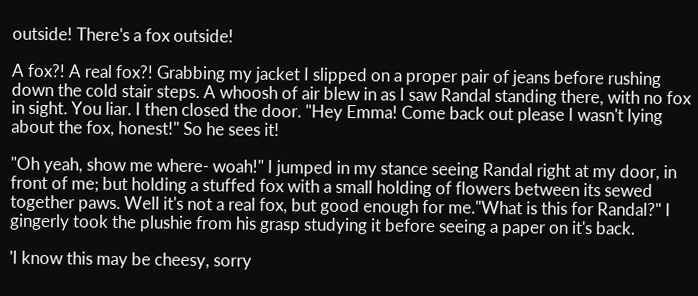outside! There's a fox outside!

A fox?! A real fox?! Grabbing my jacket I slipped on a proper pair of jeans before rushing down the cold stair steps. A whoosh of air blew in as I saw Randal standing there, with no fox in sight. You liar. I then closed the door. "Hey Emma! Come back out please I wasn't lying about the fox, honest!" So he sees it!

"Oh yeah, show me where- woah!" I jumped in my stance seeing Randal right at my door, in front of me; but holding a stuffed fox with a small holding of flowers between its sewed together paws. Well it's not a real fox, but good enough for me."What is this for Randal?" I gingerly took the plushie from his grasp studying it before seeing a paper on it's back.

'I know this may be cheesy, sorry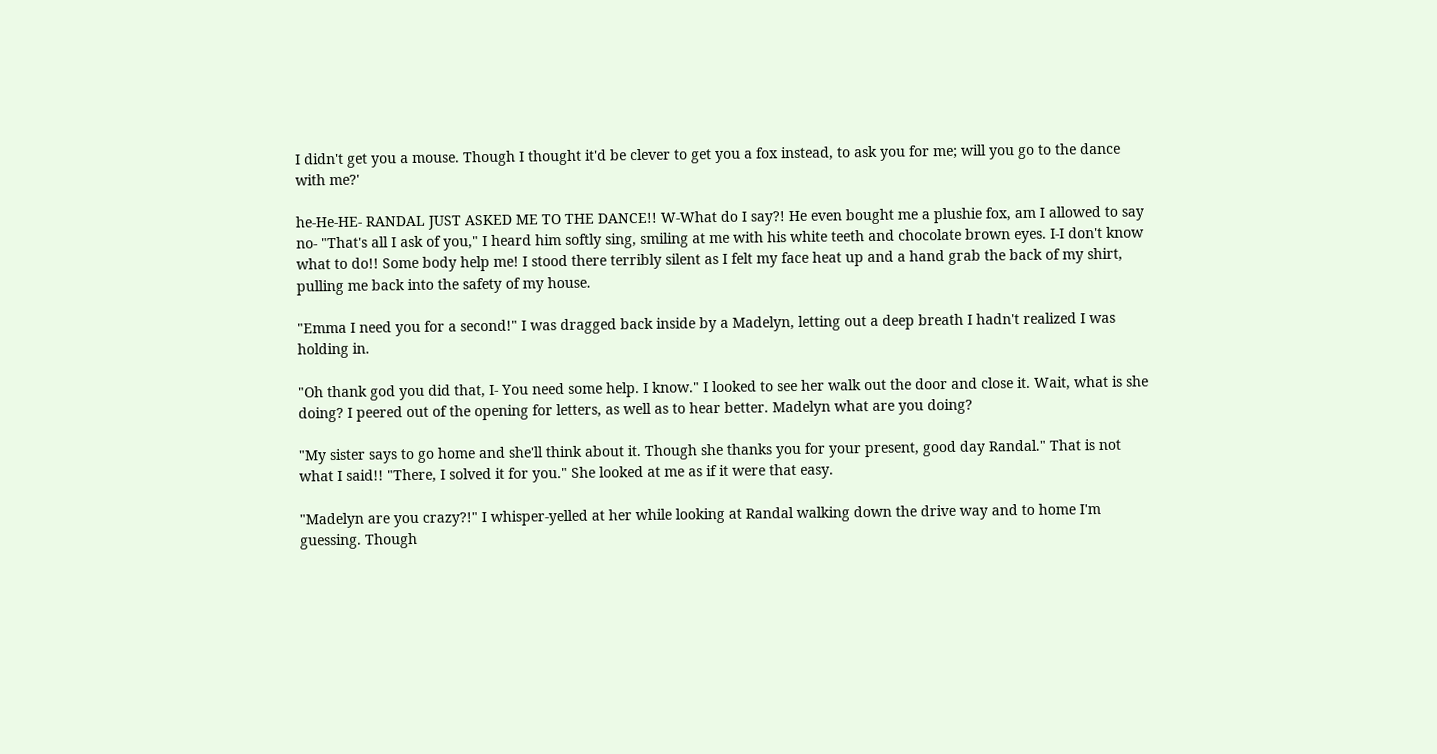I didn't get you a mouse. Though I thought it'd be clever to get you a fox instead, to ask you for me; will you go to the dance with me?'

he-He-HE- RANDAL JUST ASKED ME TO THE DANCE!! W-What do I say?! He even bought me a plushie fox, am I allowed to say no- "That's all I ask of you," I heard him softly sing, smiling at me with his white teeth and chocolate brown eyes. I-I don't know what to do!! Some body help me! I stood there terribly silent as I felt my face heat up and a hand grab the back of my shirt, pulling me back into the safety of my house.

"Emma I need you for a second!" I was dragged back inside by a Madelyn, letting out a deep breath I hadn't realized I was holding in.

"Oh thank god you did that, I- You need some help. I know." I looked to see her walk out the door and close it. Wait, what is she doing? I peered out of the opening for letters, as well as to hear better. Madelyn what are you doing?

"My sister says to go home and she'll think about it. Though she thanks you for your present, good day Randal." That is not what I said!! "There, I solved it for you." She looked at me as if it were that easy.

"Madelyn are you crazy?!" I whisper-yelled at her while looking at Randal walking down the drive way and to home I'm guessing. Though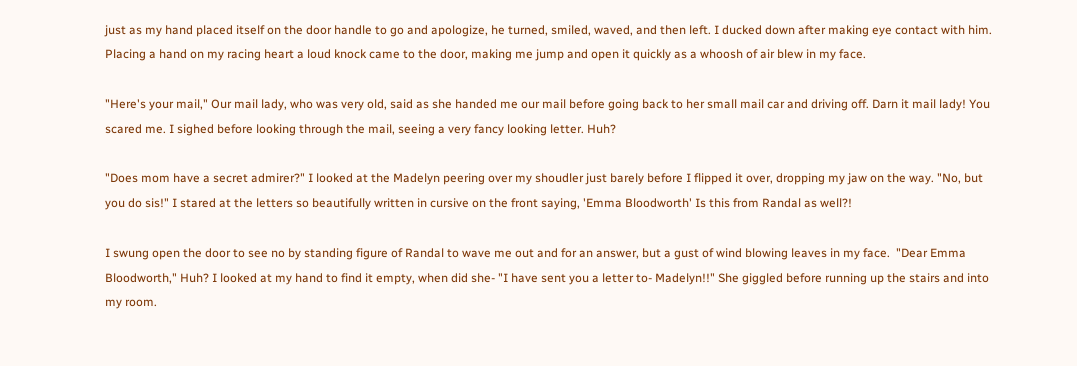just as my hand placed itself on the door handle to go and apologize, he turned, smiled, waved, and then left. I ducked down after making eye contact with him. Placing a hand on my racing heart a loud knock came to the door, making me jump and open it quickly as a whoosh of air blew in my face.

"Here's your mail," Our mail lady, who was very old, said as she handed me our mail before going back to her small mail car and driving off. Darn it mail lady! You scared me. I sighed before looking through the mail, seeing a very fancy looking letter. Huh?

"Does mom have a secret admirer?" I looked at the Madelyn peering over my shoudler just barely before I flipped it over, dropping my jaw on the way. "No, but you do sis!" I stared at the letters so beautifully written in cursive on the front saying, 'Emma Bloodworth' Is this from Randal as well?!

I swung open the door to see no by standing figure of Randal to wave me out and for an answer, but a gust of wind blowing leaves in my face.  "Dear Emma Bloodworth," Huh? I looked at my hand to find it empty, when did she- "I have sent you a letter to- Madelyn!!" She giggled before running up the stairs and into my room.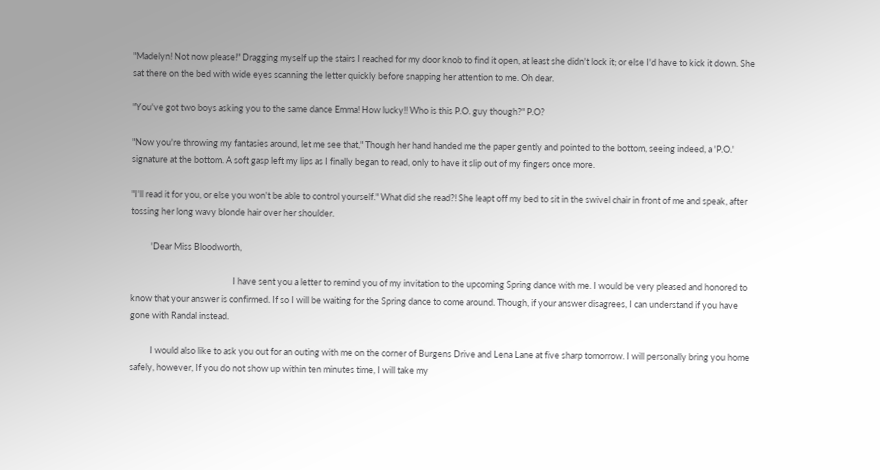"Madelyn! Not now please!" Dragging myself up the stairs I reached for my door knob to find it open, at least she didn't lock it; or else I'd have to kick it down. She sat there on the bed with wide eyes scanning the letter quickly before snapping her attention to me. Oh dear.

"You've got two boys asking you to the same dance Emma! How lucky!! Who is this P.O. guy though?" P.O?

"Now you're throwing my fantasies around, let me see that," Though her hand handed me the paper gently and pointed to the bottom, seeing indeed, a 'P.O.' signature at the bottom. A soft gasp left my lips as I finally began to read, only to have it slip out of my fingers once more.

"I'll read it for you, or else you won't be able to control yourself." What did she read?! She leapt off my bed to sit in the swivel chair in front of me and speak, after tossing her long wavy blonde hair over her shoulder.

          'Dear Miss Bloodworth,

                                                   I have sent you a letter to remind you of my invitation to the upcoming Spring dance with me. I would be very pleased and honored to know that your answer is confirmed. If so I will be waiting for the Spring dance to come around. Though, if your answer disagrees, I can understand if you have gone with Randal instead.

          I would also like to ask you out for an outing with me on the corner of Burgens Drive and Lena Lane at five sharp tomorrow. I will personally bring you home safely, however, If you do not show up within ten minutes time, I will take my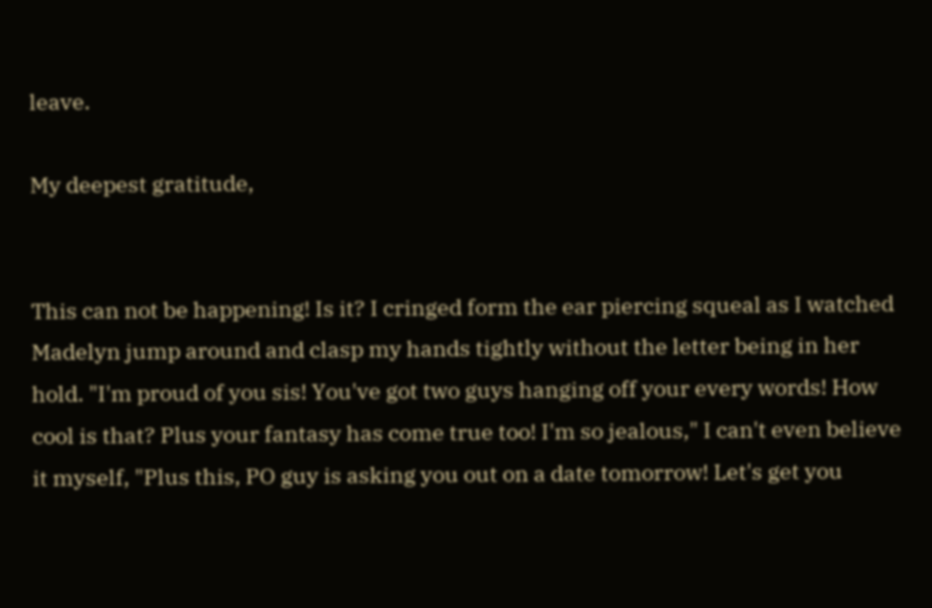leave.

My deepest gratitude,


This can not be happening! Is it? I cringed form the ear piercing squeal as I watched Madelyn jump around and clasp my hands tightly without the letter being in her hold. "I'm proud of you sis! You've got two guys hanging off your every words! How cool is that? Plus your fantasy has come true too! I'm so jealous," I can't even believe it myself, "Plus this, PO guy is asking you out on a date tomorrow! Let's get you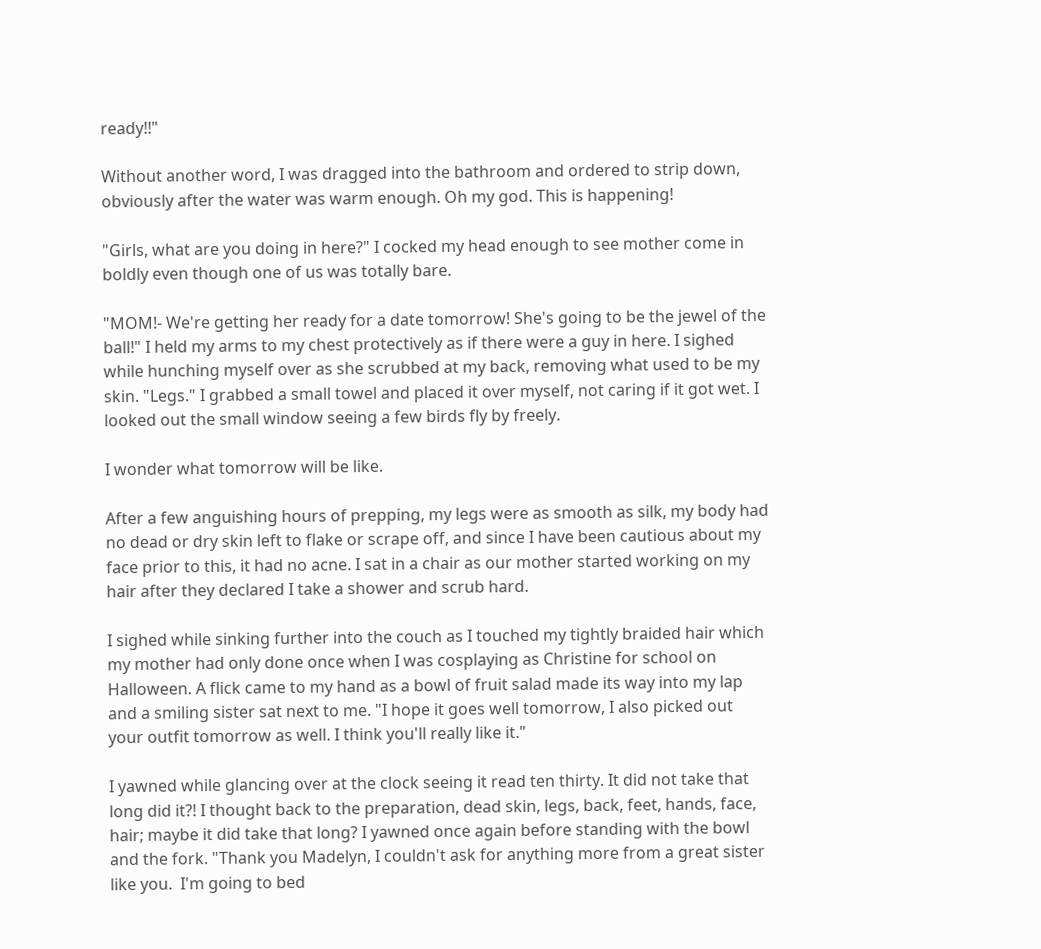ready!!"

Without another word, I was dragged into the bathroom and ordered to strip down, obviously after the water was warm enough. Oh my god. This is happening!

"Girls, what are you doing in here?" I cocked my head enough to see mother come in boldly even though one of us was totally bare.

"MOM!- We're getting her ready for a date tomorrow! She's going to be the jewel of the ball!" I held my arms to my chest protectively as if there were a guy in here. I sighed while hunching myself over as she scrubbed at my back, removing what used to be my skin. "Legs." I grabbed a small towel and placed it over myself, not caring if it got wet. I looked out the small window seeing a few birds fly by freely.

I wonder what tomorrow will be like.

After a few anguishing hours of prepping, my legs were as smooth as silk, my body had no dead or dry skin left to flake or scrape off, and since I have been cautious about my face prior to this, it had no acne. I sat in a chair as our mother started working on my hair after they declared I take a shower and scrub hard.

I sighed while sinking further into the couch as I touched my tightly braided hair which my mother had only done once when I was cosplaying as Christine for school on Halloween. A flick came to my hand as a bowl of fruit salad made its way into my lap and a smiling sister sat next to me. "I hope it goes well tomorrow, I also picked out your outfit tomorrow as well. I think you'll really like it."

I yawned while glancing over at the clock seeing it read ten thirty. It did not take that long did it?! I thought back to the preparation, dead skin, legs, back, feet, hands, face, hair; maybe it did take that long? I yawned once again before standing with the bowl and the fork. "Thank you Madelyn, I couldn't ask for anything more from a great sister like you.  I'm going to bed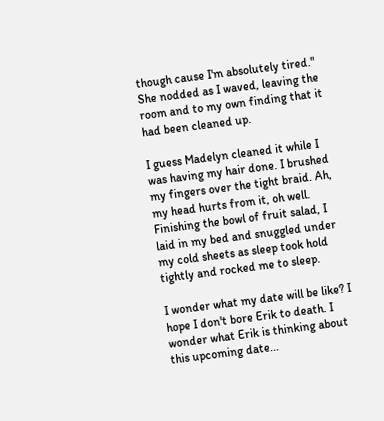though cause I'm absolutely tired." She nodded as I waved, leaving the room and to my own finding that it had been cleaned up.

I guess Madelyn cleaned it while I was having my hair done. I brushed my fingers over the tight braid. Ah, my head hurts from it, oh well. Finishing the bowl of fruit salad, I laid in my bed and snuggled under my cold sheets as sleep took hold tightly and rocked me to sleep.

I wonder what my date will be like? I hope I don't bore Erik to death. I wonder what Erik is thinking about this upcoming date...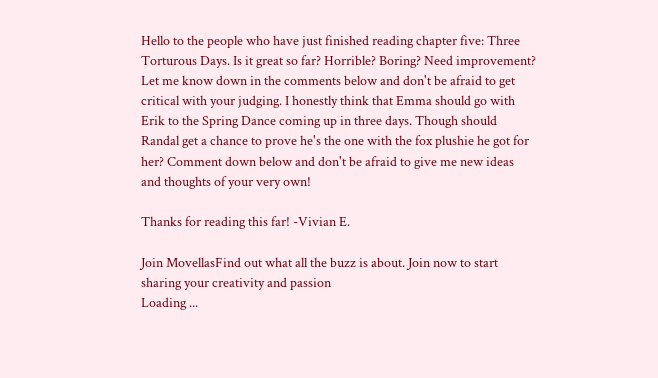Hello to the people who have just finished reading chapter five: Three Torturous Days. Is it great so far? Horrible? Boring? Need improvement? Let me know down in the comments below and don't be afraid to get critical with your judging. I honestly think that Emma should go with Erik to the Spring Dance coming up in three days. Though should Randal get a chance to prove he's the one with the fox plushie he got for her? Comment down below and don't be afraid to give me new ideas and thoughts of your very own!

Thanks for reading this far! -Vivian E.

Join MovellasFind out what all the buzz is about. Join now to start sharing your creativity and passion
Loading ...